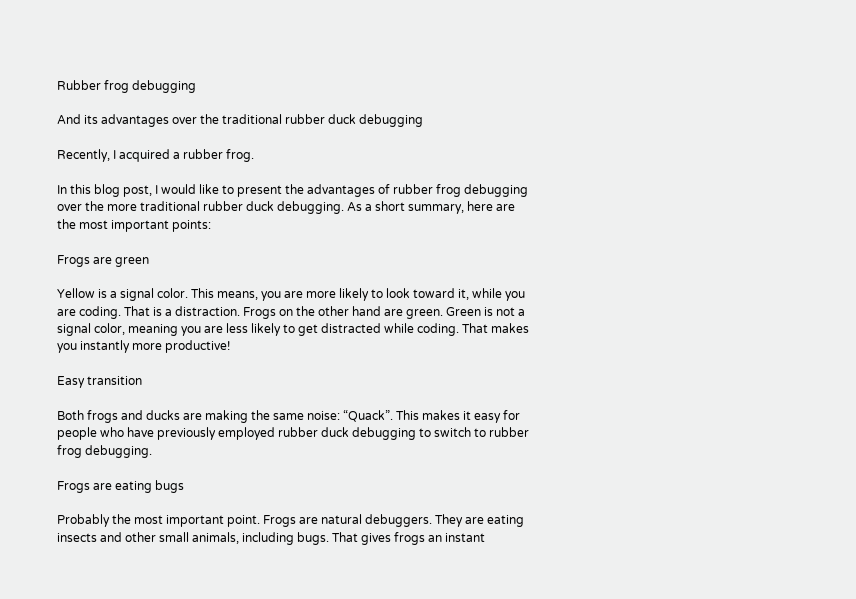Rubber frog debugging

And its advantages over the traditional rubber duck debugging

Recently, I acquired a rubber frog.

In this blog post, I would like to present the advantages of rubber frog debugging over the more traditional rubber duck debugging. As a short summary, here are the most important points:

Frogs are green

Yellow is a signal color. This means, you are more likely to look toward it, while you are coding. That is a distraction. Frogs on the other hand are green. Green is not a signal color, meaning you are less likely to get distracted while coding. That makes you instantly more productive!

Easy transition

Both frogs and ducks are making the same noise: “Quack”. This makes it easy for people who have previously employed rubber duck debugging to switch to rubber frog debugging.

Frogs are eating bugs

Probably the most important point. Frogs are natural debuggers. They are eating insects and other small animals, including bugs. That gives frogs an instant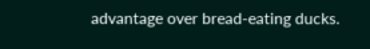advantage over bread-eating ducks.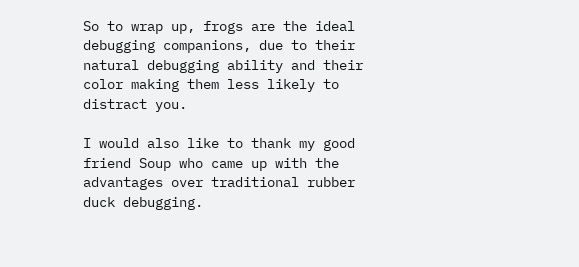So to wrap up, frogs are the ideal debugging companions, due to their natural debugging ability and their color making them less likely to distract you.

I would also like to thank my good friend Soup who came up with the advantages over traditional rubber duck debugging.